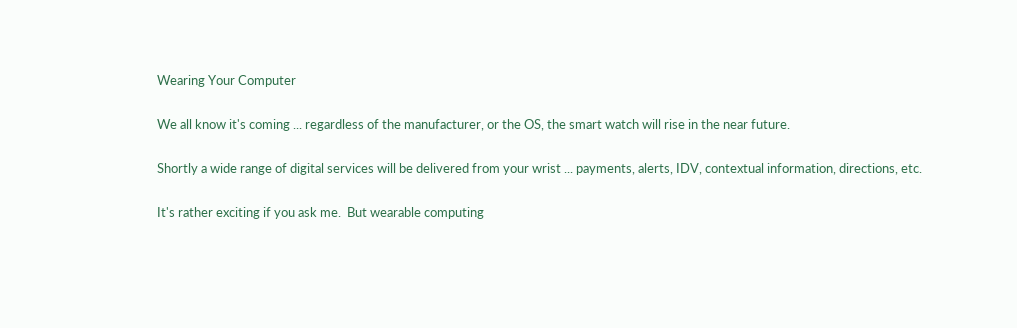Wearing Your Computer

We all know it's coming ... regardless of the manufacturer, or the OS, the smart watch will rise in the near future.

Shortly a wide range of digital services will be delivered from your wrist ... payments, alerts, IDV, contextual information, directions, etc.

It's rather exciting if you ask me.  But wearable computing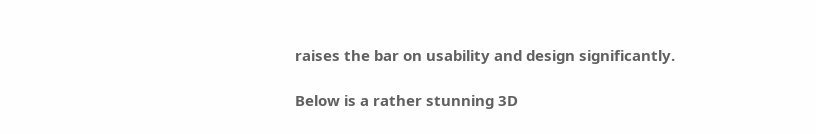raises the bar on usability and design significantly.

Below is a rather stunning 3D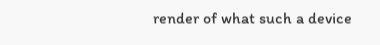render of what such a device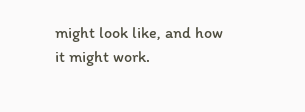might look like, and how it might work.